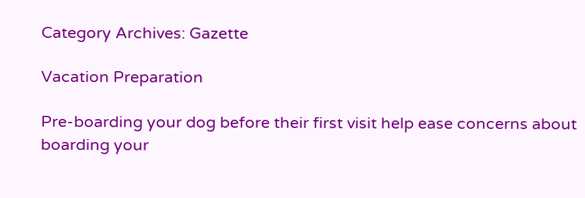Category Archives: Gazette

Vacation Preparation

Pre-boarding your dog before their first visit help ease concerns about boarding your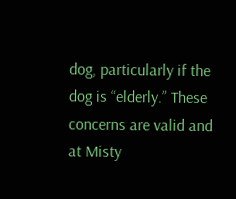dog, particularly if the dog is “elderly.” These concerns are valid and at Misty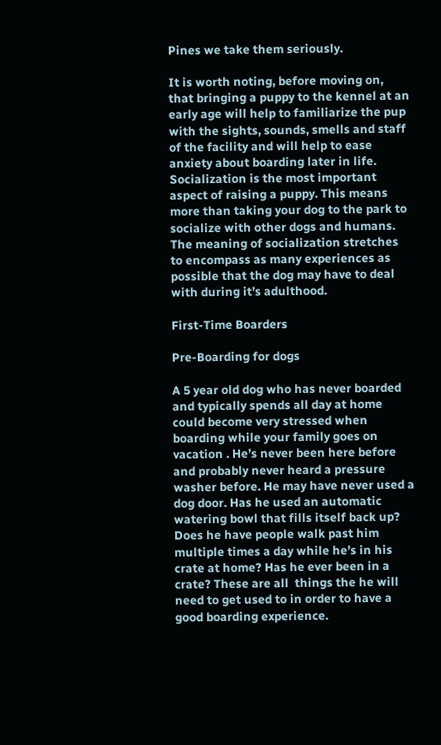Pines we take them seriously.

It is worth noting, before moving on, that bringing a puppy to the kennel at an early age will help to familiarize the pup with the sights, sounds, smells and staff of the facility and will help to ease anxiety about boarding later in life. Socialization is the most important aspect of raising a puppy. This means more than taking your dog to the park to socialize with other dogs and humans. The meaning of socialization stretches to encompass as many experiences as possible that the dog may have to deal with during it’s adulthood.

First-Time Boarders

Pre-Boarding for dogs

A 5 year old dog who has never boarded and typically spends all day at home could become very stressed when boarding while your family goes on vacation . He’s never been here before and probably never heard a pressure washer before. He may have never used a dog door. Has he used an automatic watering bowl that fills itself back up? Does he have people walk past him multiple times a day while he’s in his crate at home? Has he ever been in a crate? These are all  things the he will need to get used to in order to have a good boarding experience.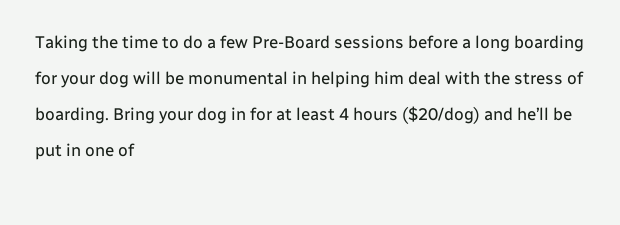Taking the time to do a few Pre-Board sessions before a long boarding for your dog will be monumental in helping him deal with the stress of boarding. Bring your dog in for at least 4 hours ($20/dog) and he’ll be put in one of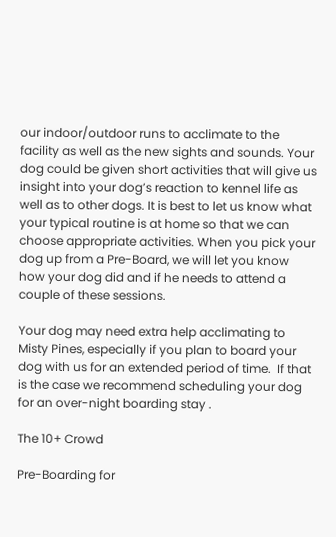our indoor/outdoor runs to acclimate to the facility as well as the new sights and sounds. Your dog could be given short activities that will give us insight into your dog’s reaction to kennel life as well as to other dogs. It is best to let us know what your typical routine is at home so that we can choose appropriate activities. When you pick your dog up from a Pre-Board, we will let you know how your dog did and if he needs to attend a couple of these sessions.

Your dog may need extra help acclimating to Misty Pines, especially if you plan to board your dog with us for an extended period of time.  If that is the case we recommend scheduling your dog for an over-night boarding stay .

The 10+ Crowd

Pre-Boarding for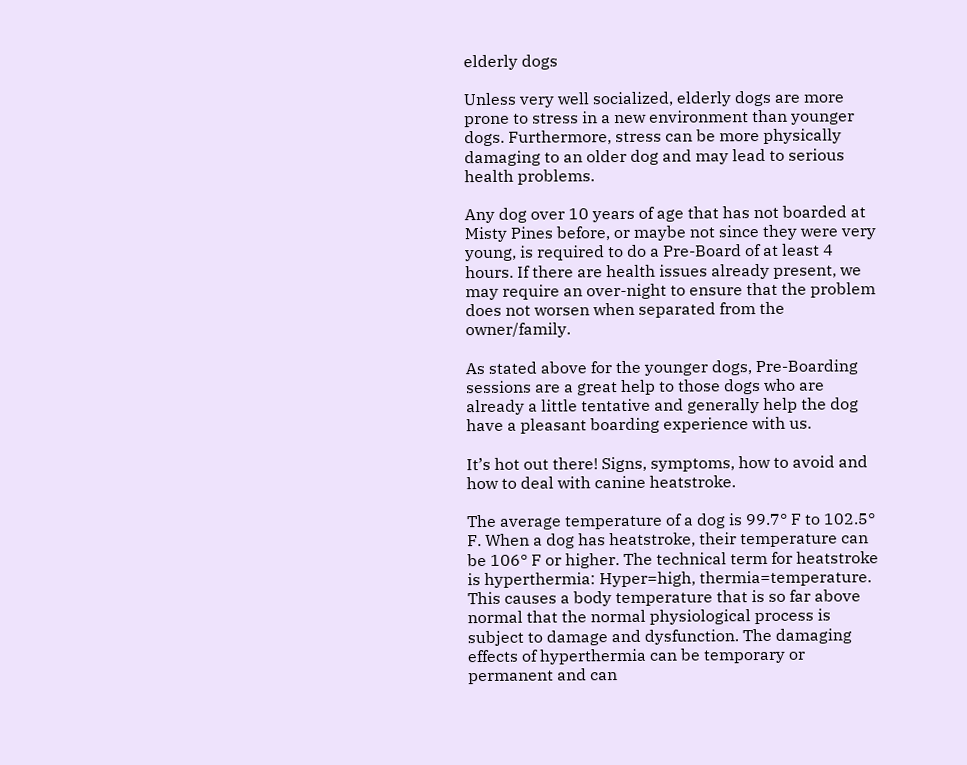elderly dogs

Unless very well socialized, elderly dogs are more prone to stress in a new environment than younger dogs. Furthermore, stress can be more physically damaging to an older dog and may lead to serious health problems.

Any dog over 10 years of age that has not boarded at Misty Pines before, or maybe not since they were very young, is required to do a Pre-Board of at least 4 hours. If there are health issues already present, we may require an over-night to ensure that the problem does not worsen when separated from the owner/family.

As stated above for the younger dogs, Pre-Boarding sessions are a great help to those dogs who are already a little tentative and generally help the dog have a pleasant boarding experience with us.

It’s hot out there! Signs, symptoms, how to avoid and how to deal with canine heatstroke.

The average temperature of a dog is 99.7° F to 102.5° F. When a dog has heatstroke, their temperature can be 106° F or higher. The technical term for heatstroke is hyperthermia: Hyper=high, thermia=temperature. This causes a body temperature that is so far above normal that the normal physiological process is subject to damage and dysfunction. The damaging effects of hyperthermia can be temporary or permanent and can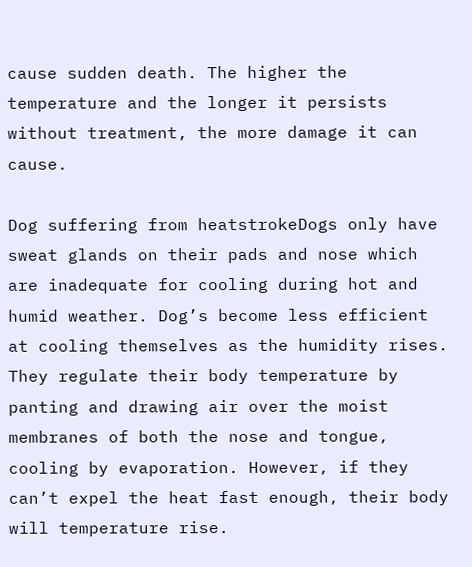cause sudden death. The higher the temperature and the longer it persists without treatment, the more damage it can cause.

Dog suffering from heatstrokeDogs only have sweat glands on their pads and nose which are inadequate for cooling during hot and humid weather. Dog’s become less efficient at cooling themselves as the humidity rises. They regulate their body temperature by panting and drawing air over the moist membranes of both the nose and tongue, cooling by evaporation. However, if they can’t expel the heat fast enough, their body will temperature rise.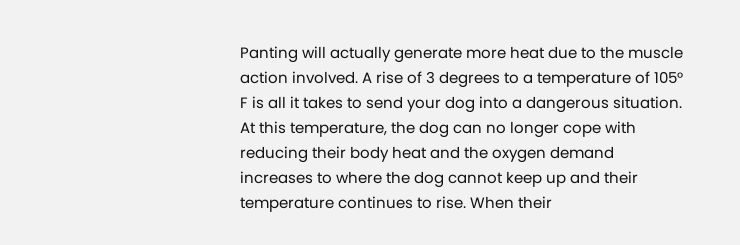Panting will actually generate more heat due to the muscle action involved. A rise of 3 degrees to a temperature of 105° F is all it takes to send your dog into a dangerous situation. At this temperature, the dog can no longer cope with reducing their body heat and the oxygen demand increases to where the dog cannot keep up and their temperature continues to rise. When their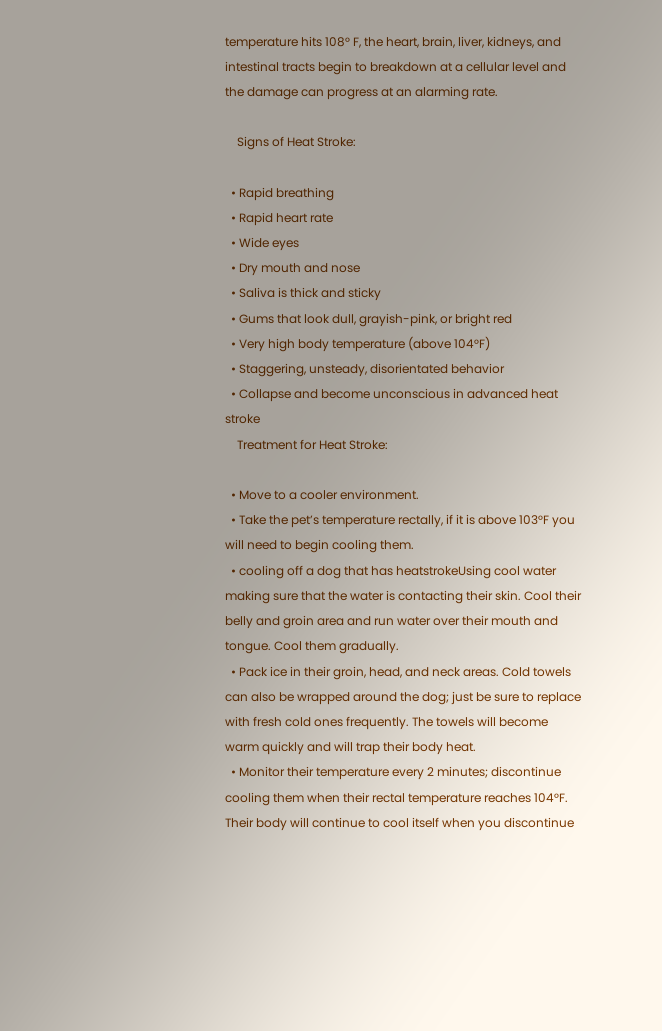temperature hits 108° F, the heart, brain, liver, kidneys, and intestinal tracts begin to breakdown at a cellular level and the damage can progress at an alarming rate.

    Signs of Heat Stroke:

  • Rapid breathing
  • Rapid heart rate
  • Wide eyes
  • Dry mouth and nose
  • Saliva is thick and sticky
  • Gums that look dull, grayish-pink, or bright red
  • Very high body temperature (above 104°F)
  • Staggering, unsteady, disorientated behavior
  • Collapse and become unconscious in advanced heat stroke
    Treatment for Heat Stroke:

  • Move to a cooler environment.
  • Take the pet’s temperature rectally, if it is above 103°F you will need to begin cooling them.
  • cooling off a dog that has heatstrokeUsing cool water making sure that the water is contacting their skin. Cool their belly and groin area and run water over their mouth and tongue. Cool them gradually.
  • Pack ice in their groin, head, and neck areas. Cold towels can also be wrapped around the dog; just be sure to replace with fresh cold ones frequently. The towels will become warm quickly and will trap their body heat.
  • Monitor their temperature every 2 minutes; discontinue cooling them when their rectal temperature reaches 104°F. Their body will continue to cool itself when you discontinue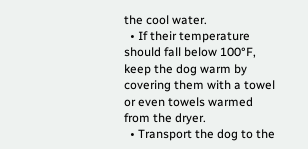the cool water.
  • If their temperature should fall below 100°F, keep the dog warm by covering them with a towel or even towels warmed from the dryer.
  • Transport the dog to the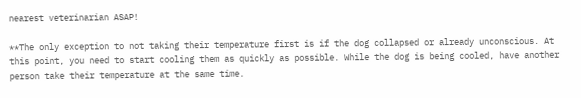nearest veterinarian ASAP!

**The only exception to not taking their temperature first is if the dog collapsed or already unconscious. At this point, you need to start cooling them as quickly as possible. While the dog is being cooled, have another person take their temperature at the same time.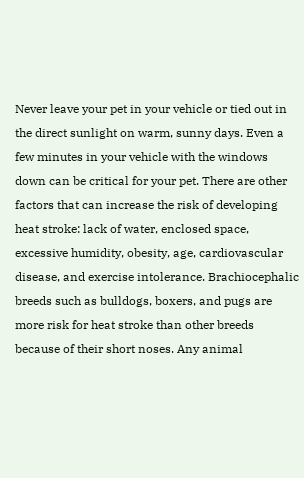Never leave your pet in your vehicle or tied out in the direct sunlight on warm, sunny days. Even a few minutes in your vehicle with the windows down can be critical for your pet. There are other factors that can increase the risk of developing heat stroke: lack of water, enclosed space, excessive humidity, obesity, age, cardiovascular disease, and exercise intolerance. Brachiocephalic breeds such as bulldogs, boxers, and pugs are more risk for heat stroke than other breeds because of their short noses. Any animal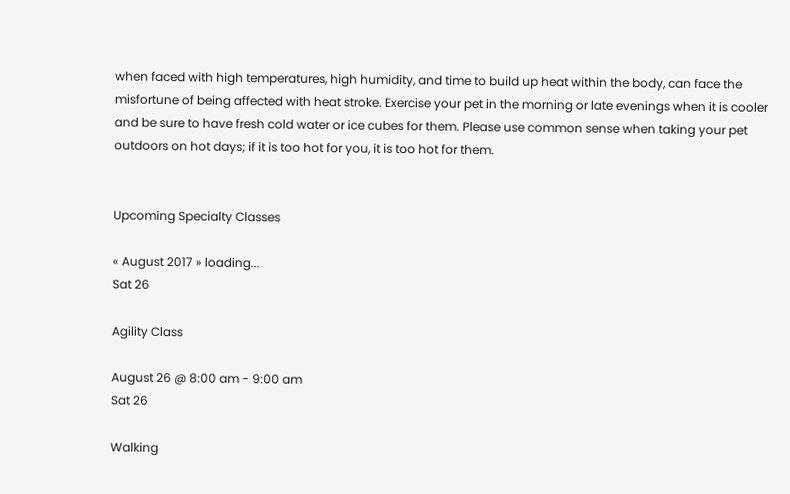when faced with high temperatures, high humidity, and time to build up heat within the body, can face the misfortune of being affected with heat stroke. Exercise your pet in the morning or late evenings when it is cooler and be sure to have fresh cold water or ice cubes for them. Please use common sense when taking your pet outdoors on hot days; if it is too hot for you, it is too hot for them.


Upcoming Specialty Classes

« August 2017 » loading...
Sat 26

Agility Class

August 26 @ 8:00 am - 9:00 am
Sat 26

Walking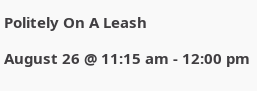Politely On A Leash

August 26 @ 11:15 am - 12:00 pm